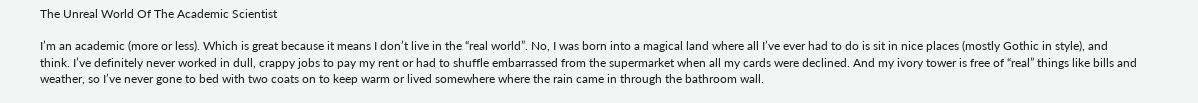The Unreal World Of The Academic Scientist

I’m an academic (more or less). Which is great because it means I don’t live in the “real world”. No, I was born into a magical land where all I’ve ever had to do is sit in nice places (mostly Gothic in style), and think. I’ve definitely never worked in dull, crappy jobs to pay my rent or had to shuffle embarrassed from the supermarket when all my cards were declined. And my ivory tower is free of “real” things like bills and weather, so I’ve never gone to bed with two coats on to keep warm or lived somewhere where the rain came in through the bathroom wall.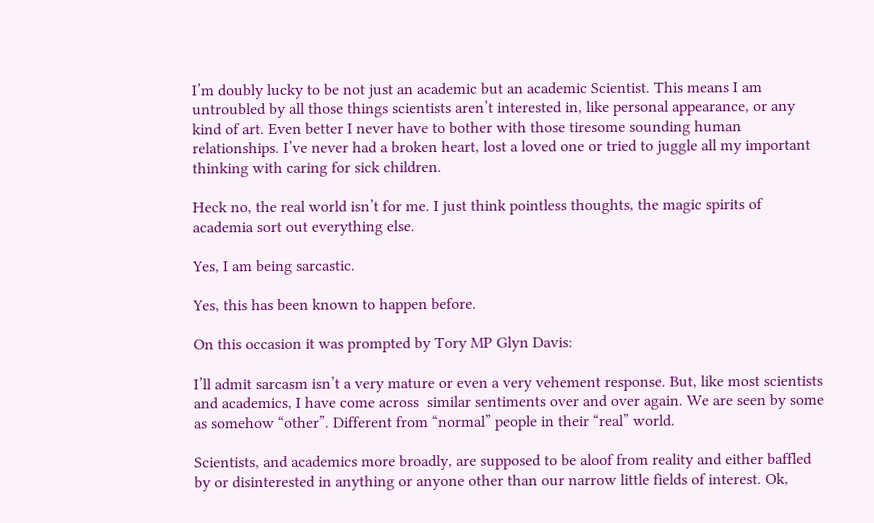I’m doubly lucky to be not just an academic but an academic Scientist. This means I am untroubled by all those things scientists aren’t interested in, like personal appearance, or any kind of art. Even better I never have to bother with those tiresome sounding human relationships. I’ve never had a broken heart, lost a loved one or tried to juggle all my important thinking with caring for sick children.

Heck no, the real world isn’t for me. I just think pointless thoughts, the magic spirits of academia sort out everything else.

Yes, I am being sarcastic.

Yes, this has been known to happen before.

On this occasion it was prompted by Tory MP Glyn Davis:

I’ll admit sarcasm isn’t a very mature or even a very vehement response. But, like most scientists and academics, I have come across  similar sentiments over and over again. We are seen by some as somehow “other”. Different from “normal” people in their “real” world.

Scientists, and academics more broadly, are supposed to be aloof from reality and either baffled by or disinterested in anything or anyone other than our narrow little fields of interest. Ok,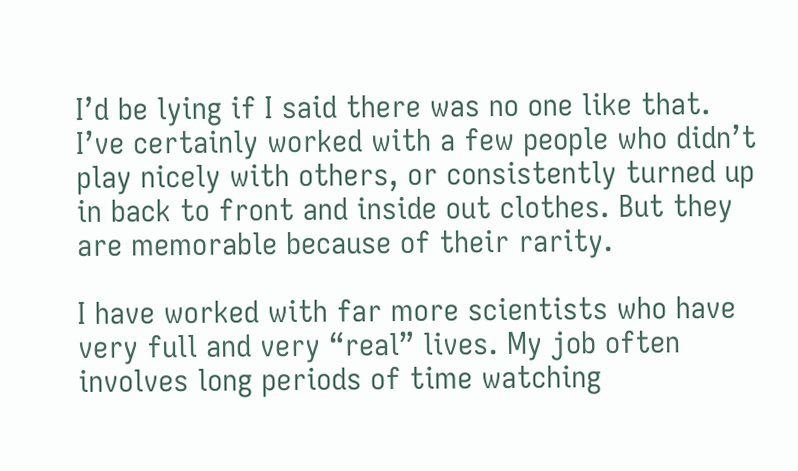I’d be lying if I said there was no one like that. I’ve certainly worked with a few people who didn’t play nicely with others, or consistently turned up in back to front and inside out clothes. But they are memorable because of their rarity.

I have worked with far more scientists who have very full and very “real” lives. My job often involves long periods of time watching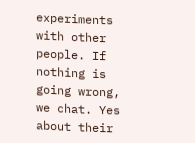experiments with other people. If nothing is going wrong, we chat. Yes about their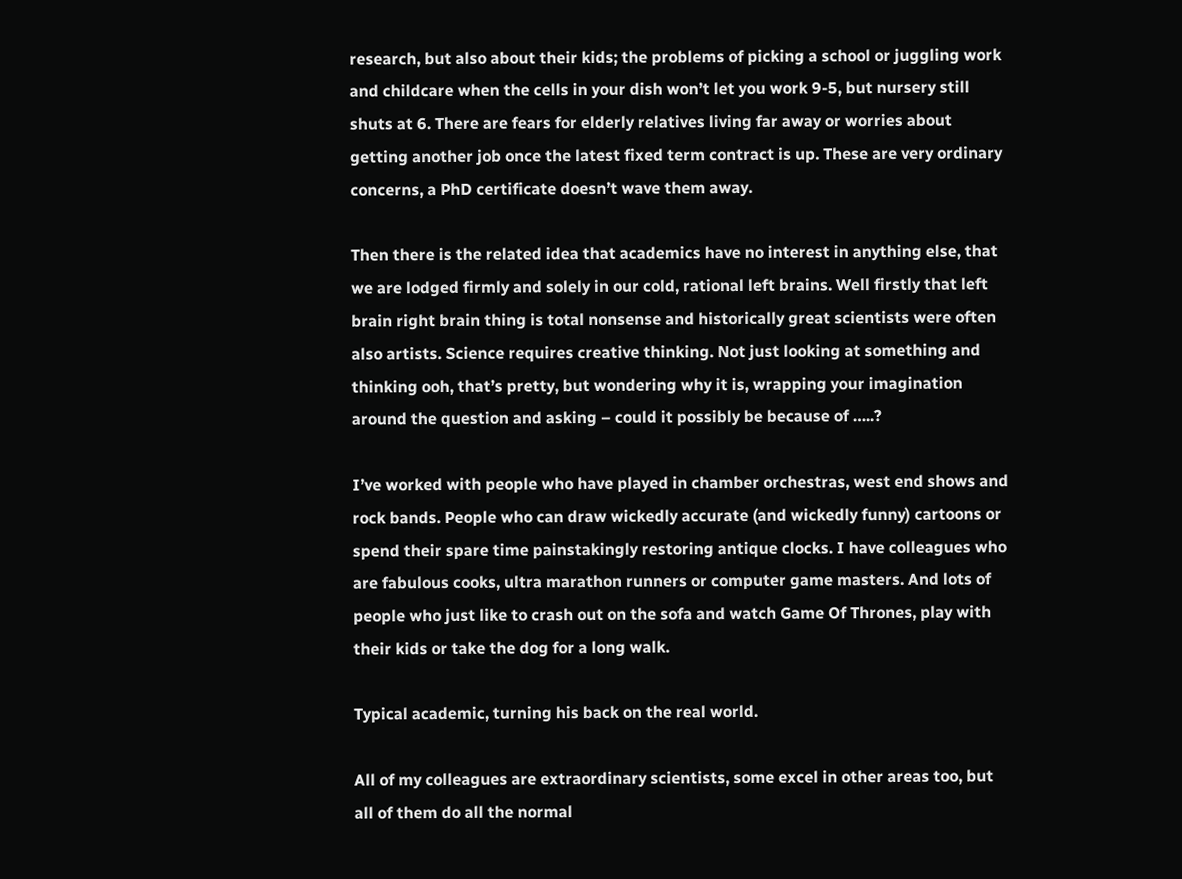research, but also about their kids; the problems of picking a school or juggling work and childcare when the cells in your dish won’t let you work 9-5, but nursery still shuts at 6. There are fears for elderly relatives living far away or worries about getting another job once the latest fixed term contract is up. These are very ordinary concerns, a PhD certificate doesn’t wave them away.

Then there is the related idea that academics have no interest in anything else, that we are lodged firmly and solely in our cold, rational left brains. Well firstly that left brain right brain thing is total nonsense and historically great scientists were often also artists. Science requires creative thinking. Not just looking at something and thinking ooh, that’s pretty, but wondering why it is, wrapping your imagination around the question and asking – could it possibly be because of …..?

I’ve worked with people who have played in chamber orchestras, west end shows and rock bands. People who can draw wickedly accurate (and wickedly funny) cartoons or spend their spare time painstakingly restoring antique clocks. I have colleagues who are fabulous cooks, ultra marathon runners or computer game masters. And lots of people who just like to crash out on the sofa and watch Game Of Thrones, play with their kids or take the dog for a long walk.

Typical academic, turning his back on the real world.

All of my colleagues are extraordinary scientists, some excel in other areas too, but all of them do all the normal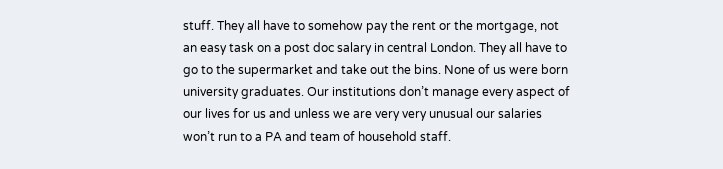stuff. They all have to somehow pay the rent or the mortgage, not an easy task on a post doc salary in central London. They all have to go to the supermarket and take out the bins. None of us were born university graduates. Our institutions don’t manage every aspect of our lives for us and unless we are very very unusual our salaries won’t run to a PA and team of household staff.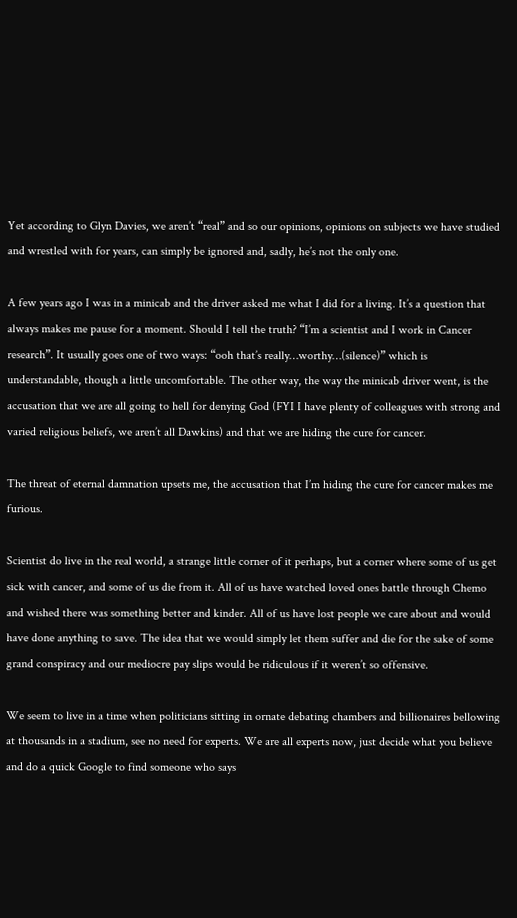Yet according to Glyn Davies, we aren’t “real” and so our opinions, opinions on subjects we have studied and wrestled with for years, can simply be ignored and, sadly, he’s not the only one.

A few years ago I was in a minicab and the driver asked me what I did for a living. It’s a question that always makes me pause for a moment. Should I tell the truth? “I’m a scientist and I work in Cancer research”. It usually goes one of two ways: “ooh that’s really…worthy…(silence)” which is understandable, though a little uncomfortable. The other way, the way the minicab driver went, is the accusation that we are all going to hell for denying God (FYI I have plenty of colleagues with strong and varied religious beliefs, we aren’t all Dawkins) and that we are hiding the cure for cancer.

The threat of eternal damnation upsets me, the accusation that I’m hiding the cure for cancer makes me furious.

Scientist do live in the real world, a strange little corner of it perhaps, but a corner where some of us get sick with cancer, and some of us die from it. All of us have watched loved ones battle through Chemo and wished there was something better and kinder. All of us have lost people we care about and would have done anything to save. The idea that we would simply let them suffer and die for the sake of some grand conspiracy and our mediocre pay slips would be ridiculous if it weren’t so offensive.

We seem to live in a time when politicians sitting in ornate debating chambers and billionaires bellowing at thousands in a stadium, see no need for experts. We are all experts now, just decide what you believe and do a quick Google to find someone who says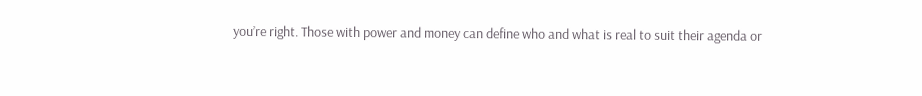you’re right. Those with power and money can define who and what is real to suit their agenda or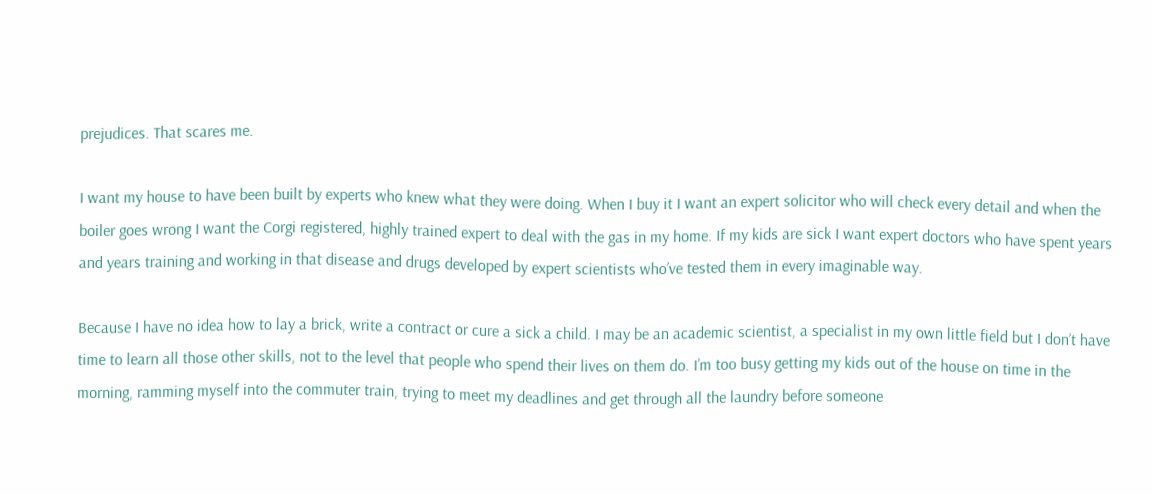prejudices. That scares me.

I want my house to have been built by experts who knew what they were doing. When I buy it I want an expert solicitor who will check every detail and when the boiler goes wrong I want the Corgi registered, highly trained expert to deal with the gas in my home. If my kids are sick I want expert doctors who have spent years and years training and working in that disease and drugs developed by expert scientists who’ve tested them in every imaginable way.

Because I have no idea how to lay a brick, write a contract or cure a sick a child. I may be an academic scientist, a specialist in my own little field but I don’t have time to learn all those other skills, not to the level that people who spend their lives on them do. I’m too busy getting my kids out of the house on time in the morning, ramming myself into the commuter train, trying to meet my deadlines and get through all the laundry before someone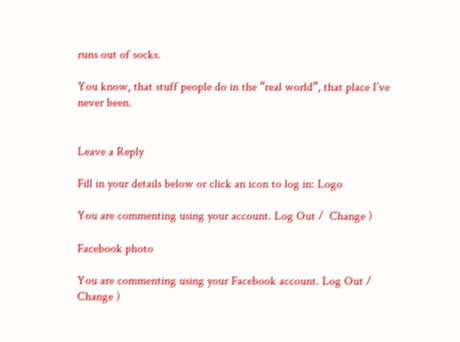runs out of socks.

You know, that stuff people do in the “real world”, that place I’ve never been.


Leave a Reply

Fill in your details below or click an icon to log in: Logo

You are commenting using your account. Log Out /  Change )

Facebook photo

You are commenting using your Facebook account. Log Out /  Change )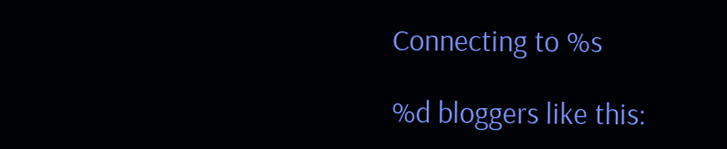Connecting to %s

%d bloggers like this: